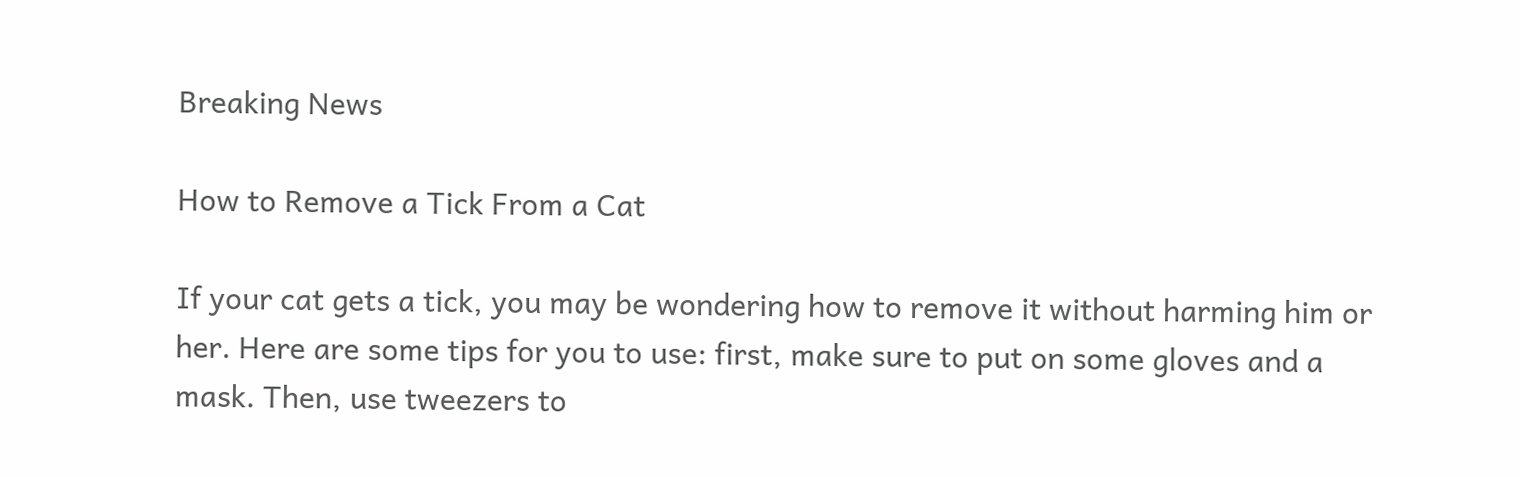Breaking News

How to Remove a Tick From a Cat

If your cat gets a tick, you may be wondering how to remove it without harming him or her. Here are some tips for you to use: first, make sure to put on some gloves and a mask. Then, use tweezers to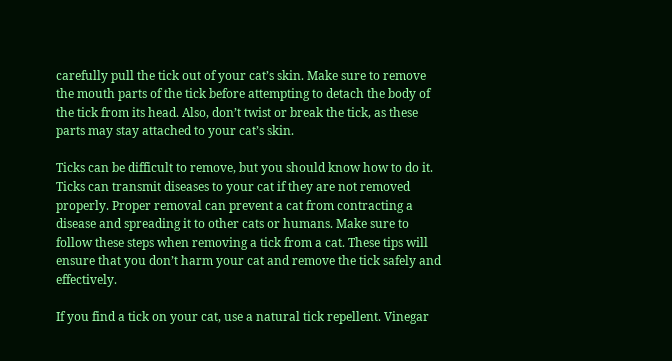carefully pull the tick out of your cat’s skin. Make sure to remove the mouth parts of the tick before attempting to detach the body of the tick from its head. Also, don’t twist or break the tick, as these parts may stay attached to your cat’s skin.

Ticks can be difficult to remove, but you should know how to do it. Ticks can transmit diseases to your cat if they are not removed properly. Proper removal can prevent a cat from contracting a disease and spreading it to other cats or humans. Make sure to follow these steps when removing a tick from a cat. These tips will ensure that you don’t harm your cat and remove the tick safely and effectively.

If you find a tick on your cat, use a natural tick repellent. Vinegar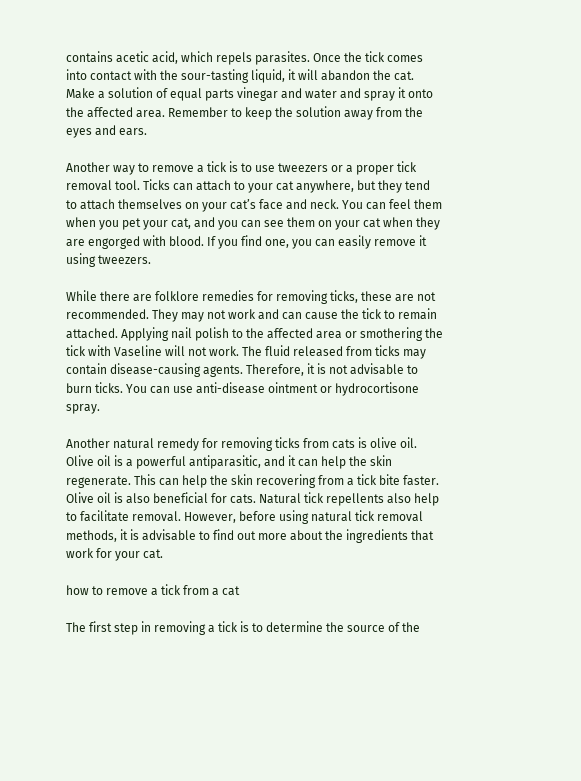contains acetic acid, which repels parasites. Once the tick comes into contact with the sour-tasting liquid, it will abandon the cat. Make a solution of equal parts vinegar and water and spray it onto the affected area. Remember to keep the solution away from the eyes and ears.

Another way to remove a tick is to use tweezers or a proper tick removal tool. Ticks can attach to your cat anywhere, but they tend to attach themselves on your cat’s face and neck. You can feel them when you pet your cat, and you can see them on your cat when they are engorged with blood. If you find one, you can easily remove it using tweezers.

While there are folklore remedies for removing ticks, these are not recommended. They may not work and can cause the tick to remain attached. Applying nail polish to the affected area or smothering the tick with Vaseline will not work. The fluid released from ticks may contain disease-causing agents. Therefore, it is not advisable to burn ticks. You can use anti-disease ointment or hydrocortisone spray.

Another natural remedy for removing ticks from cats is olive oil. Olive oil is a powerful antiparasitic, and it can help the skin regenerate. This can help the skin recovering from a tick bite faster. Olive oil is also beneficial for cats. Natural tick repellents also help to facilitate removal. However, before using natural tick removal methods, it is advisable to find out more about the ingredients that work for your cat.

how to remove a tick from a cat

The first step in removing a tick is to determine the source of the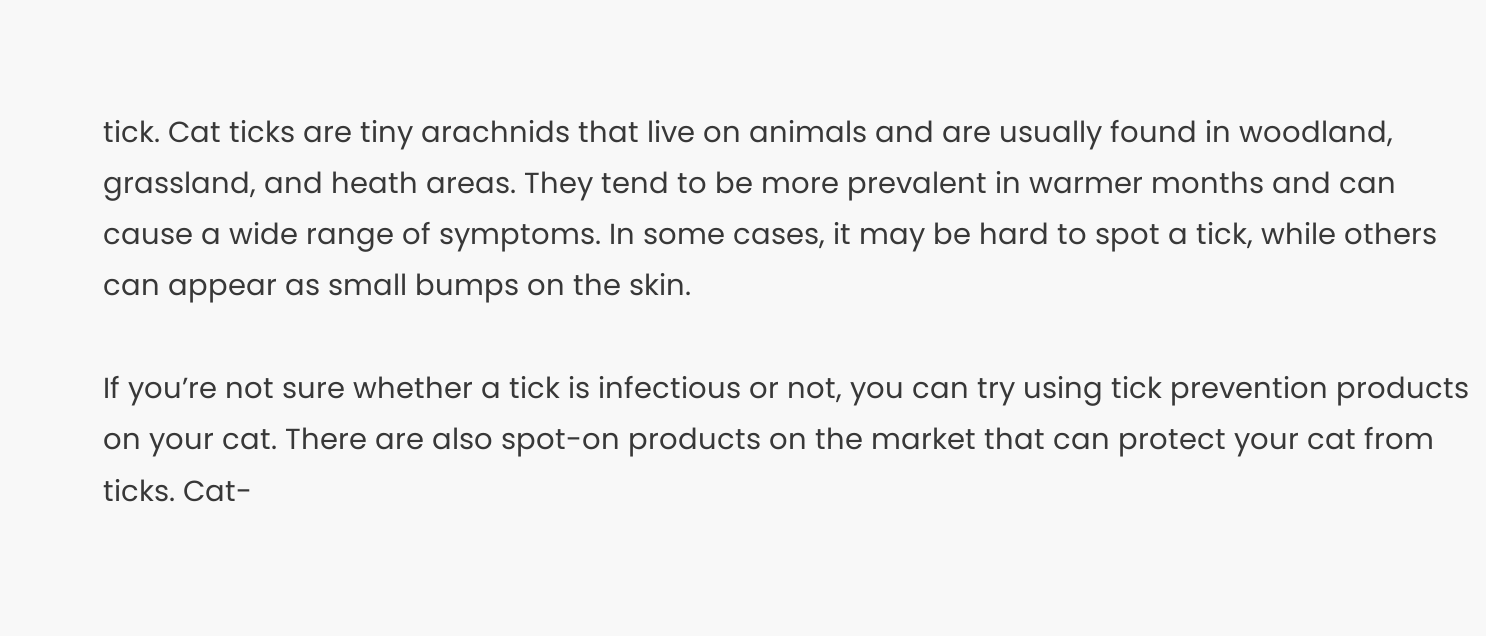tick. Cat ticks are tiny arachnids that live on animals and are usually found in woodland, grassland, and heath areas. They tend to be more prevalent in warmer months and can cause a wide range of symptoms. In some cases, it may be hard to spot a tick, while others can appear as small bumps on the skin.

If you’re not sure whether a tick is infectious or not, you can try using tick prevention products on your cat. There are also spot-on products on the market that can protect your cat from ticks. Cat-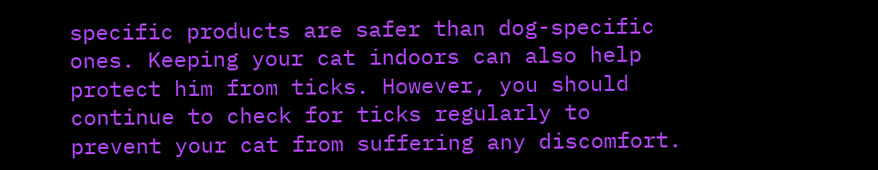specific products are safer than dog-specific ones. Keeping your cat indoors can also help protect him from ticks. However, you should continue to check for ticks regularly to prevent your cat from suffering any discomfort.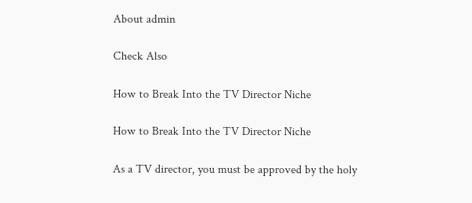About admin

Check Also

How to Break Into the TV Director Niche

How to Break Into the TV Director Niche

As a TV director, you must be approved by the holy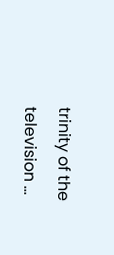trinity of the television …